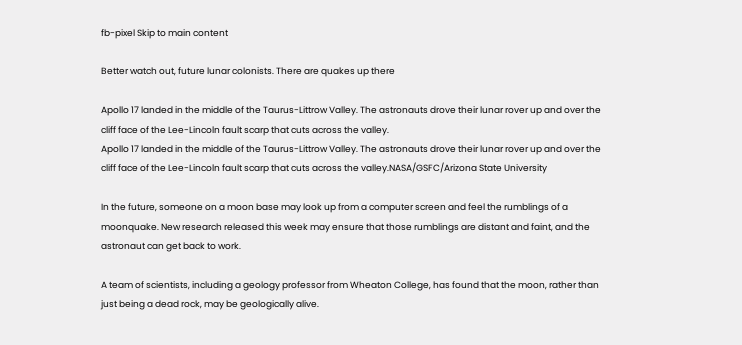fb-pixel Skip to main content

Better watch out, future lunar colonists. There are quakes up there

Apollo 17 landed in the middle of the Taurus-Littrow Valley. The astronauts drove their lunar rover up and over the cliff face of the Lee-Lincoln fault scarp that cuts across the valley.
Apollo 17 landed in the middle of the Taurus-Littrow Valley. The astronauts drove their lunar rover up and over the cliff face of the Lee-Lincoln fault scarp that cuts across the valley.NASA/GSFC/Arizona State University

In the future, someone on a moon base may look up from a computer screen and feel the rumblings of a moonquake. New research released this week may ensure that those rumblings are distant and faint, and the astronaut can get back to work.

A team of scientists, including a geology professor from Wheaton College, has found that the moon, rather than just being a dead rock, may be geologically alive.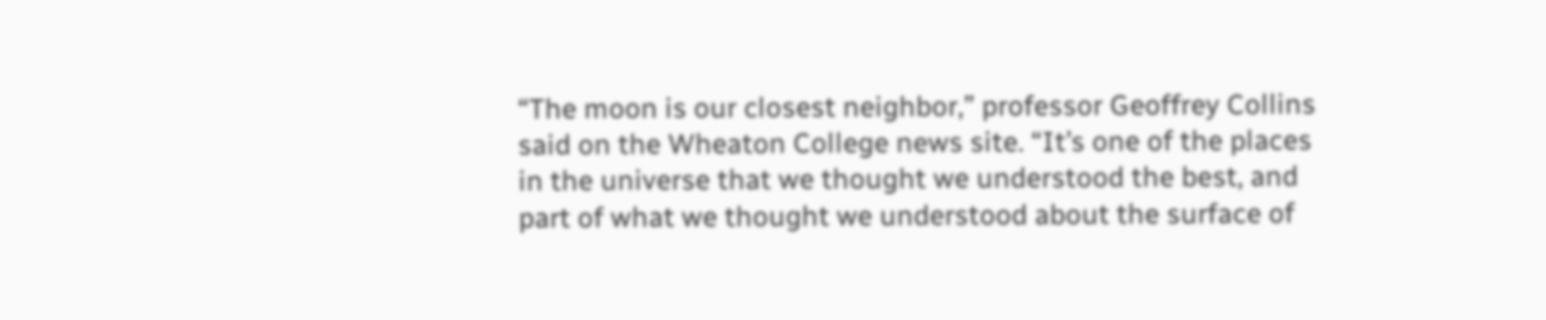“The moon is our closest neighbor,” professor Geoffrey Collins said on the Wheaton College news site. “It’s one of the places in the universe that we thought we understood the best, and part of what we thought we understood about the surface of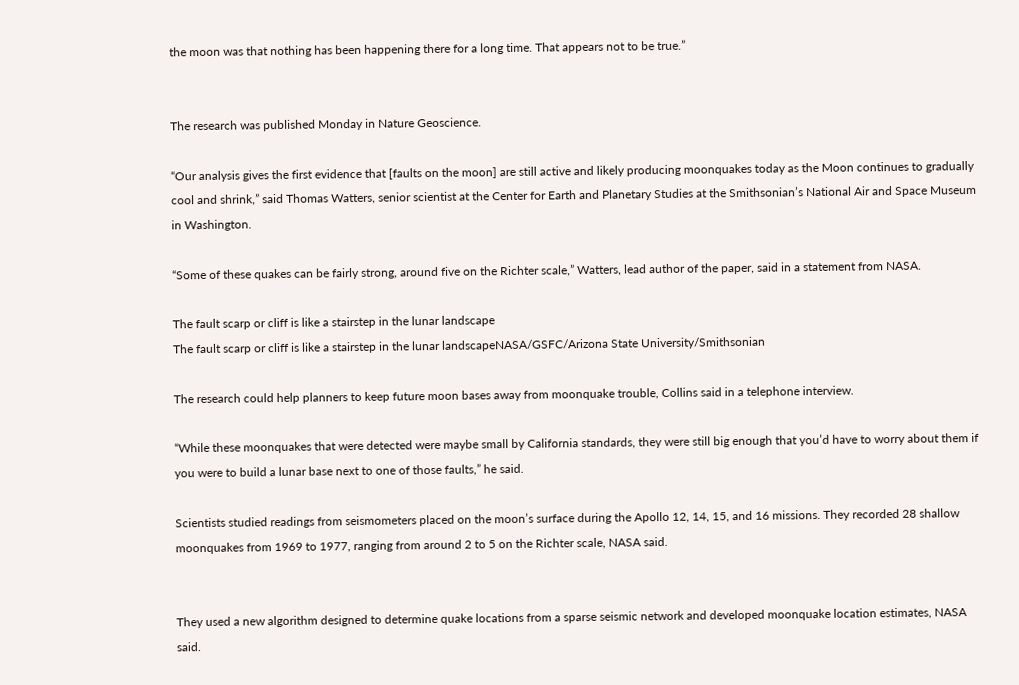the moon was that nothing has been happening there for a long time. That appears not to be true.”


The research was published Monday in Nature Geoscience.

“Our analysis gives the first evidence that [faults on the moon] are still active and likely producing moonquakes today as the Moon continues to gradually cool and shrink,” said Thomas Watters, senior scientist at the Center for Earth and Planetary Studies at the Smithsonian’s National Air and Space Museum in Washington.

“Some of these quakes can be fairly strong, around five on the Richter scale,” Watters, lead author of the paper, said in a statement from NASA.

The fault scarp or cliff is like a stairstep in the lunar landscape
The fault scarp or cliff is like a stairstep in the lunar landscapeNASA/GSFC/Arizona State University/Smithsonian

The research could help planners to keep future moon bases away from moonquake trouble, Collins said in a telephone interview.

“While these moonquakes that were detected were maybe small by California standards, they were still big enough that you’d have to worry about them if you were to build a lunar base next to one of those faults,” he said.

Scientists studied readings from seismometers placed on the moon’s surface during the Apollo 12, 14, 15, and 16 missions. They recorded 28 shallow moonquakes from 1969 to 1977, ranging from around 2 to 5 on the Richter scale, NASA said.


They used a new algorithm designed to determine quake locations from a sparse seismic network and developed moonquake location estimates, NASA said.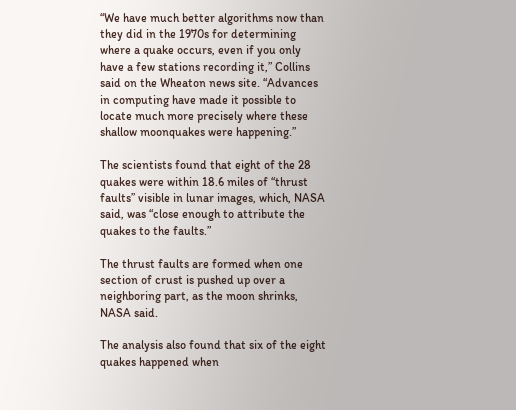“We have much better algorithms now than they did in the 1970s for determining where a quake occurs, even if you only have a few stations recording it,” Collins said on the Wheaton news site. “Advances in computing have made it possible to locate much more precisely where these shallow moonquakes were happening.”

The scientists found that eight of the 28 quakes were within 18.6 miles of “thrust faults” visible in lunar images, which, NASA said, was “close enough to attribute the quakes to the faults.”

The thrust faults are formed when one section of crust is pushed up over a neighboring part, as the moon shrinks, NASA said.

The analysis also found that six of the eight quakes happened when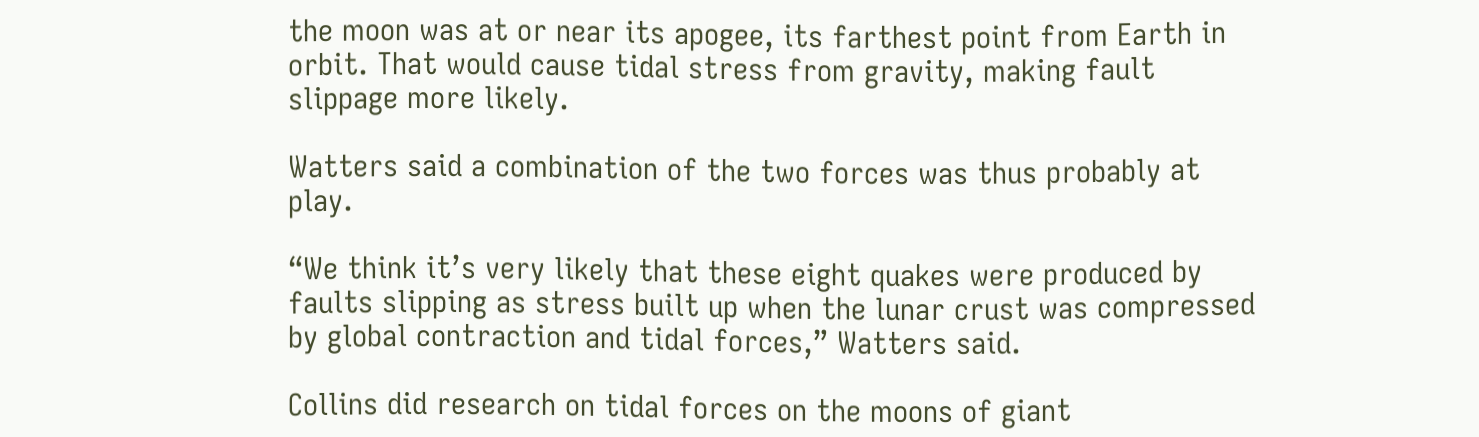the moon was at or near its apogee, its farthest point from Earth in orbit. That would cause tidal stress from gravity, making fault slippage more likely.

Watters said a combination of the two forces was thus probably at play.

“We think it’s very likely that these eight quakes were produced by faults slipping as stress built up when the lunar crust was compressed by global contraction and tidal forces,” Watters said.

Collins did research on tidal forces on the moons of giant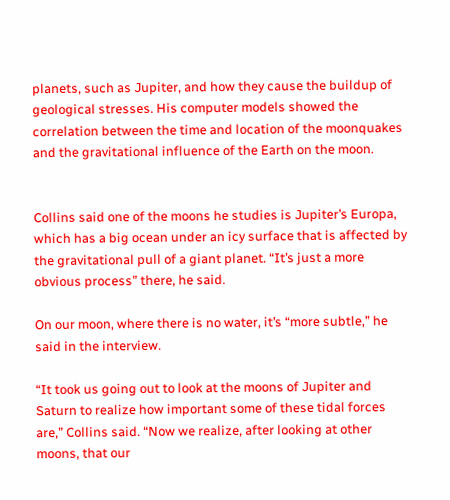planets, such as Jupiter, and how they cause the buildup of geological stresses. His computer models showed the correlation between the time and location of the moonquakes and the gravitational influence of the Earth on the moon.


Collins said one of the moons he studies is Jupiter’s Europa, which has a big ocean under an icy surface that is affected by the gravitational pull of a giant planet. “It’s just a more obvious process” there, he said.

On our moon, where there is no water, it’s “more subtle,” he said in the interview.

“It took us going out to look at the moons of Jupiter and Saturn to realize how important some of these tidal forces are,” Collins said. “Now we realize, after looking at other moons, that our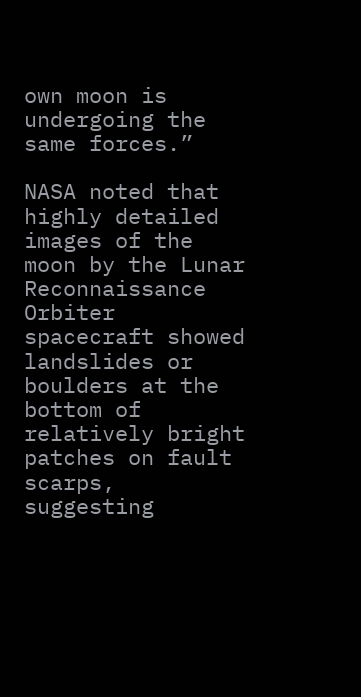own moon is undergoing the same forces.”

NASA noted that highly detailed images of the moon by the Lunar Reconnaissance Orbiter spacecraft showed landslides or boulders at the bottom of relatively bright patches on fault scarps, suggesting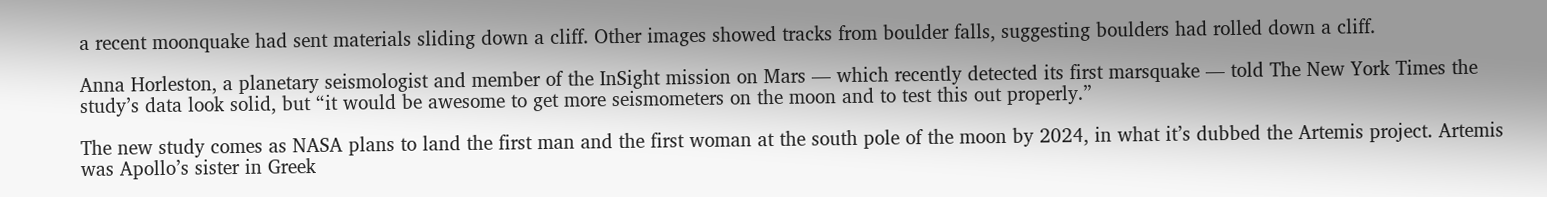a recent moonquake had sent materials sliding down a cliff. Other images showed tracks from boulder falls, suggesting boulders had rolled down a cliff.

Anna Horleston, a planetary seismologist and member of the InSight mission on Mars — which recently detected its first marsquake — told The New York Times the study’s data look solid, but “it would be awesome to get more seismometers on the moon and to test this out properly.”

The new study comes as NASA plans to land the first man and the first woman at the south pole of the moon by 2024, in what it’s dubbed the Artemis project. Artemis was Apollo’s sister in Greek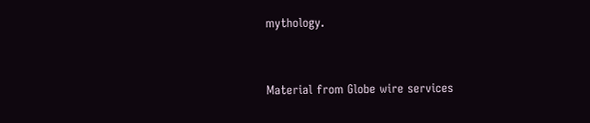mythology.


Material from Globe wire services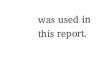was used in this report.